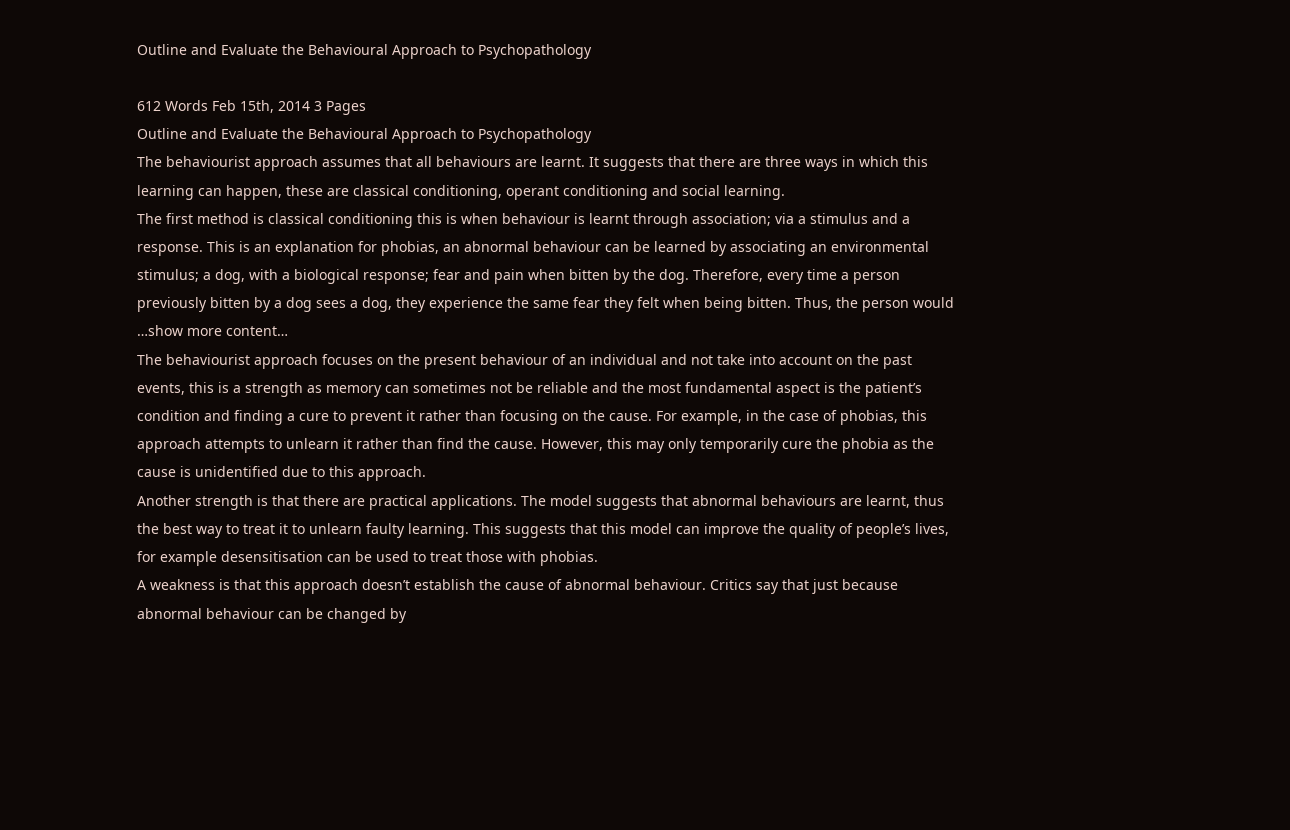Outline and Evaluate the Behavioural Approach to Psychopathology

612 Words Feb 15th, 2014 3 Pages
Outline and Evaluate the Behavioural Approach to Psychopathology
The behaviourist approach assumes that all behaviours are learnt. It suggests that there are three ways in which this learning can happen, these are classical conditioning, operant conditioning and social learning.
The first method is classical conditioning this is when behaviour is learnt through association; via a stimulus and a response. This is an explanation for phobias, an abnormal behaviour can be learned by associating an environmental stimulus; a dog, with a biological response; fear and pain when bitten by the dog. Therefore, every time a person previously bitten by a dog sees a dog, they experience the same fear they felt when being bitten. Thus, the person would
…show more content…
The behaviourist approach focuses on the present behaviour of an individual and not take into account on the past events, this is a strength as memory can sometimes not be reliable and the most fundamental aspect is the patient’s condition and finding a cure to prevent it rather than focusing on the cause. For example, in the case of phobias, this approach attempts to unlearn it rather than find the cause. However, this may only temporarily cure the phobia as the cause is unidentified due to this approach.
Another strength is that there are practical applications. The model suggests that abnormal behaviours are learnt, thus the best way to treat it to unlearn faulty learning. This suggests that this model can improve the quality of people’s lives, for example desensitisation can be used to treat those with phobias.
A weakness is that this approach doesn’t establish the cause of abnormal behaviour. Critics say that just because abnormal behaviour can be changed by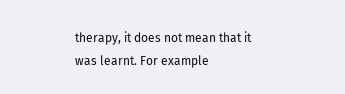therapy, it does not mean that it was learnt. For example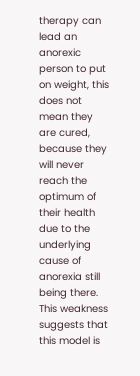therapy can lead an anorexic person to put on weight, this does not mean they are cured, because they will never reach the optimum of their health due to the underlying cause of anorexia still being there. This weakness suggests that this model is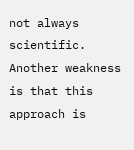not always scientific.
Another weakness is that this approach is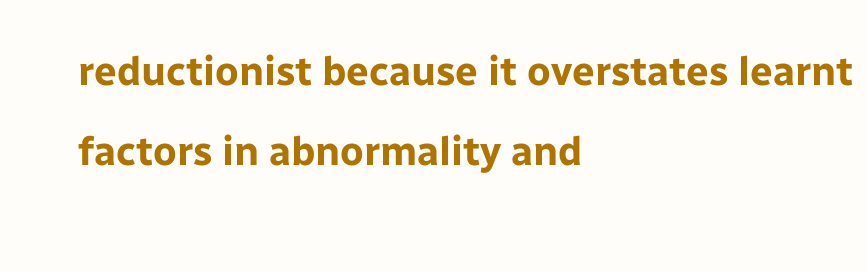reductionist because it overstates learnt factors in abnormality and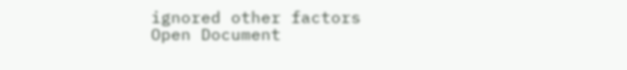ignored other factors
Open Document